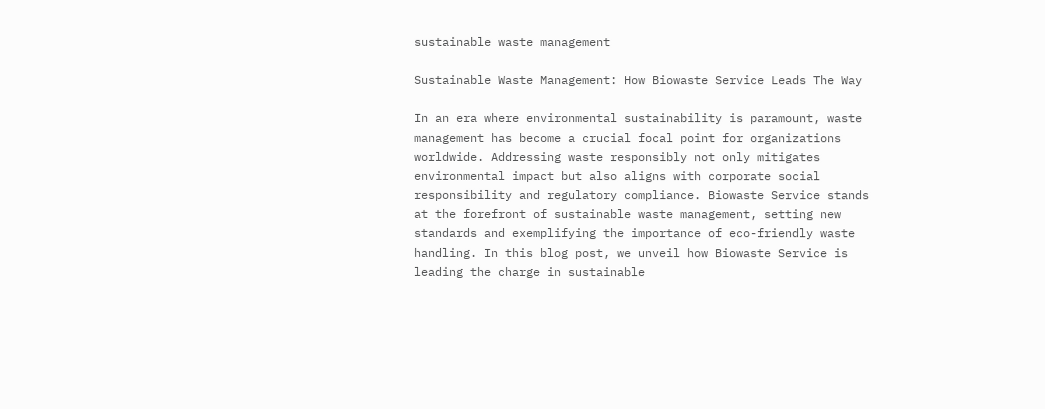sustainable waste management

Sustainable Waste Management: How Biowaste Service Leads The Way

In an era where environmental sustainability is paramount, waste management has become a crucial focal point for organizations worldwide. Addressing waste responsibly not only mitigates environmental impact but also aligns with corporate social responsibility and regulatory compliance. Biowaste Service stands at the forefront of sustainable waste management, setting new standards and exemplifying the importance of eco-friendly waste handling. In this blog post, we unveil how Biowaste Service is leading the charge in sustainable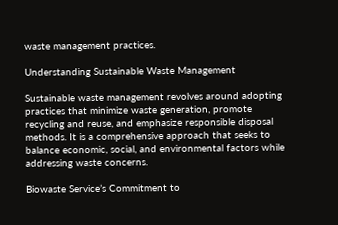waste management practices.

Understanding Sustainable Waste Management

Sustainable waste management revolves around adopting practices that minimize waste generation, promote recycling and reuse, and emphasize responsible disposal methods. It is a comprehensive approach that seeks to balance economic, social, and environmental factors while addressing waste concerns.

Biowaste Service’s Commitment to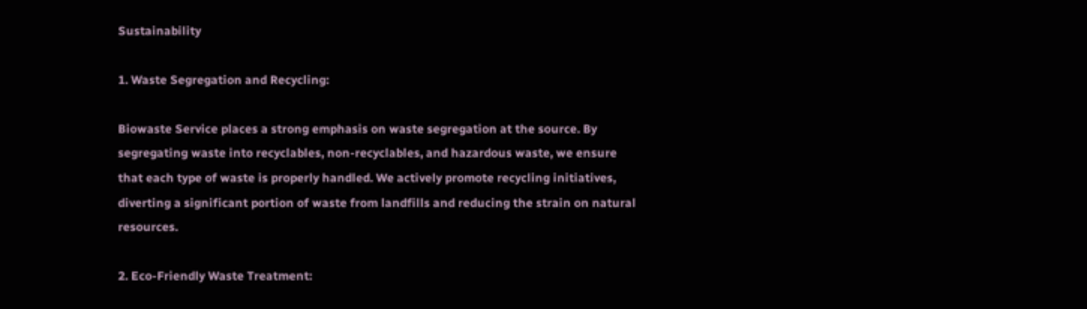Sustainability

1. Waste Segregation and Recycling:

Biowaste Service places a strong emphasis on waste segregation at the source. By segregating waste into recyclables, non-recyclables, and hazardous waste, we ensure that each type of waste is properly handled. We actively promote recycling initiatives, diverting a significant portion of waste from landfills and reducing the strain on natural resources.

2. Eco-Friendly Waste Treatment: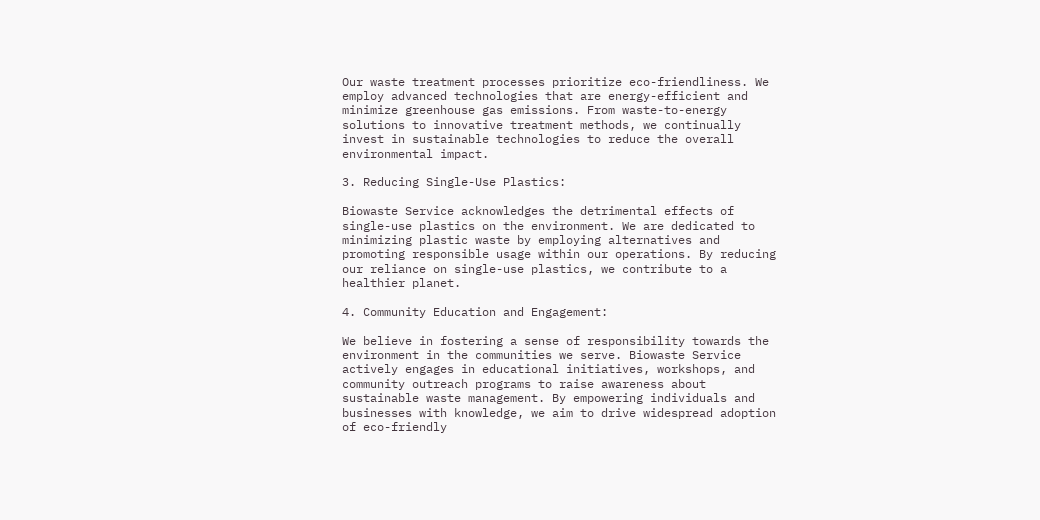Our waste treatment processes prioritize eco-friendliness. We employ advanced technologies that are energy-efficient and minimize greenhouse gas emissions. From waste-to-energy solutions to innovative treatment methods, we continually invest in sustainable technologies to reduce the overall environmental impact.

3. Reducing Single-Use Plastics:

Biowaste Service acknowledges the detrimental effects of single-use plastics on the environment. We are dedicated to minimizing plastic waste by employing alternatives and promoting responsible usage within our operations. By reducing our reliance on single-use plastics, we contribute to a healthier planet.

4. Community Education and Engagement:

We believe in fostering a sense of responsibility towards the environment in the communities we serve. Biowaste Service actively engages in educational initiatives, workshops, and community outreach programs to raise awareness about sustainable waste management. By empowering individuals and businesses with knowledge, we aim to drive widespread adoption of eco-friendly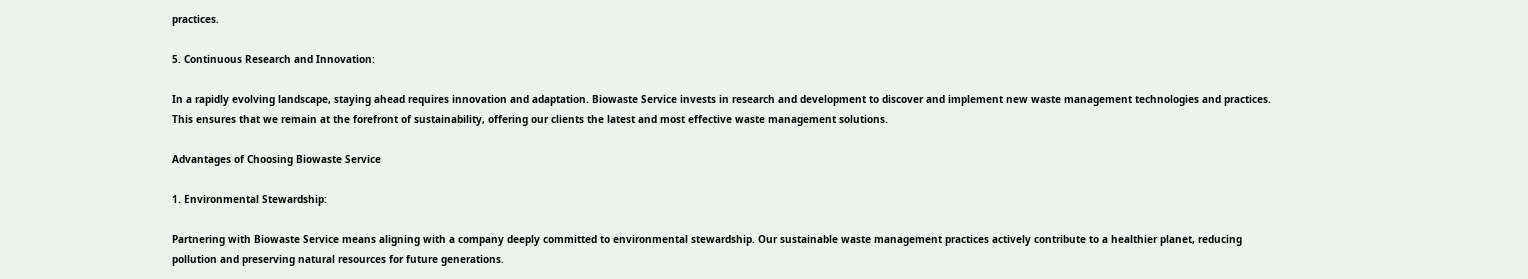practices.

5. Continuous Research and Innovation:

In a rapidly evolving landscape, staying ahead requires innovation and adaptation. Biowaste Service invests in research and development to discover and implement new waste management technologies and practices. This ensures that we remain at the forefront of sustainability, offering our clients the latest and most effective waste management solutions.

Advantages of Choosing Biowaste Service

1. Environmental Stewardship:

Partnering with Biowaste Service means aligning with a company deeply committed to environmental stewardship. Our sustainable waste management practices actively contribute to a healthier planet, reducing pollution and preserving natural resources for future generations.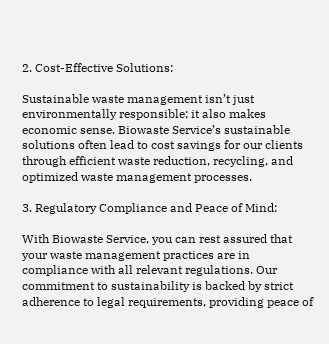2. Cost-Effective Solutions:

Sustainable waste management isn’t just environmentally responsible; it also makes economic sense. Biowaste Service’s sustainable solutions often lead to cost savings for our clients through efficient waste reduction, recycling, and optimized waste management processes.

3. Regulatory Compliance and Peace of Mind:

With Biowaste Service, you can rest assured that your waste management practices are in compliance with all relevant regulations. Our commitment to sustainability is backed by strict adherence to legal requirements, providing peace of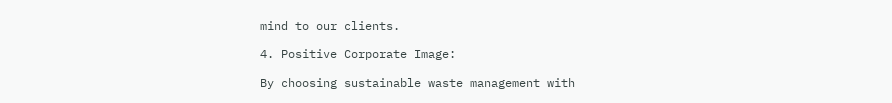mind to our clients.

4. Positive Corporate Image:

By choosing sustainable waste management with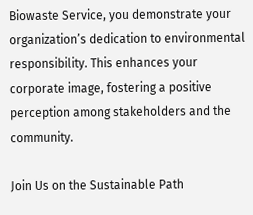Biowaste Service, you demonstrate your organization’s dedication to environmental responsibility. This enhances your corporate image, fostering a positive perception among stakeholders and the community.

Join Us on the Sustainable Path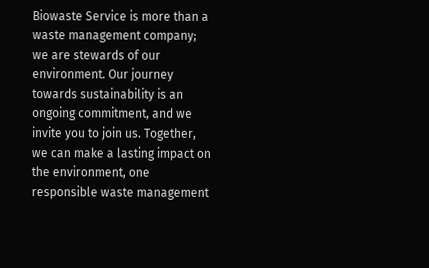Biowaste Service is more than a waste management company; we are stewards of our environment. Our journey towards sustainability is an ongoing commitment, and we invite you to join us. Together, we can make a lasting impact on the environment, one responsible waste management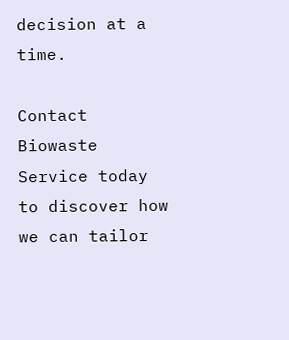decision at a time.

Contact Biowaste Service today to discover how we can tailor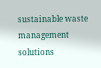sustainable waste management solutions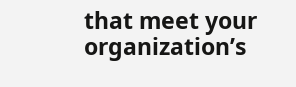that meet your organization’s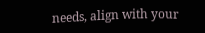needs, align with your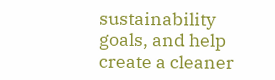sustainability goals, and help create a cleaner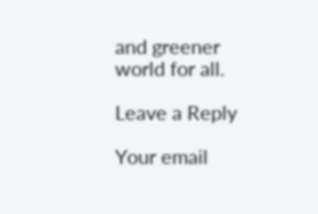and greener world for all.

Leave a Reply

Your email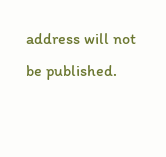address will not be published.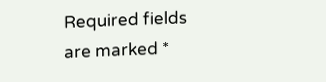Required fields are marked *